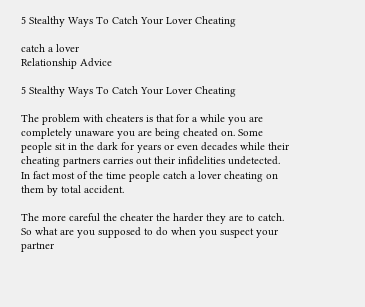5 Stealthy Ways To Catch Your Lover Cheating

catch a lover
Relationship Advice

5 Stealthy Ways To Catch Your Lover Cheating

The problem with cheaters is that for a while you are completely unaware you are being cheated on. Some people sit in the dark for years or even decades while their cheating partners carries out their infidelities undetected. In fact most of the time people catch a lover cheating on them by total accident.

The more careful the cheater the harder they are to catch. So what are you supposed to do when you suspect your partner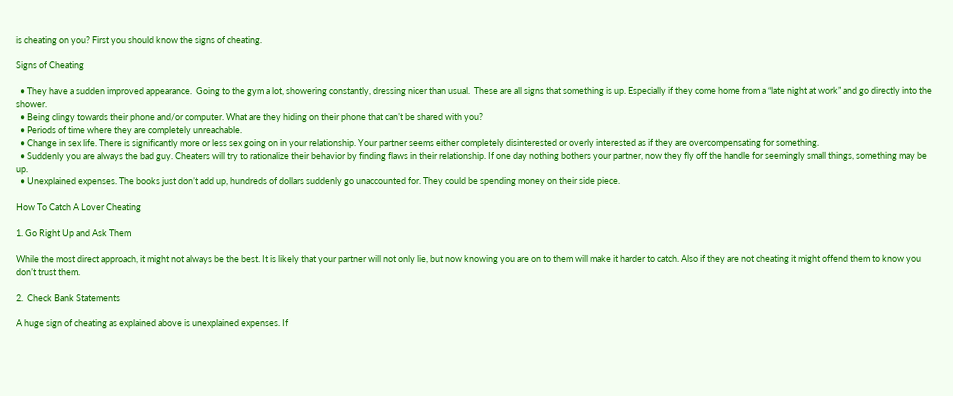is cheating on you? First you should know the signs of cheating.

Signs of Cheating

  • They have a sudden improved appearance.  Going to the gym a lot, showering constantly, dressing nicer than usual.  These are all signs that something is up. Especially if they come home from a “late night at work” and go directly into the shower.
  • Being clingy towards their phone and/or computer. What are they hiding on their phone that can’t be shared with you?
  • Periods of time where they are completely unreachable.
  • Change in sex life. There is significantly more or less sex going on in your relationship. Your partner seems either completely disinterested or overly interested as if they are overcompensating for something.
  • Suddenly you are always the bad guy. Cheaters will try to rationalize their behavior by finding flaws in their relationship. If one day nothing bothers your partner, now they fly off the handle for seemingly small things, something may be up.
  • Unexplained expenses. The books just don’t add up, hundreds of dollars suddenly go unaccounted for. They could be spending money on their side piece.

How To Catch A Lover Cheating

1. Go Right Up and Ask Them

While the most direct approach, it might not always be the best. It is likely that your partner will not only lie, but now knowing you are on to them will make it harder to catch. Also if they are not cheating it might offend them to know you don’t trust them.

2.  Check Bank Statements

A huge sign of cheating as explained above is unexplained expenses. If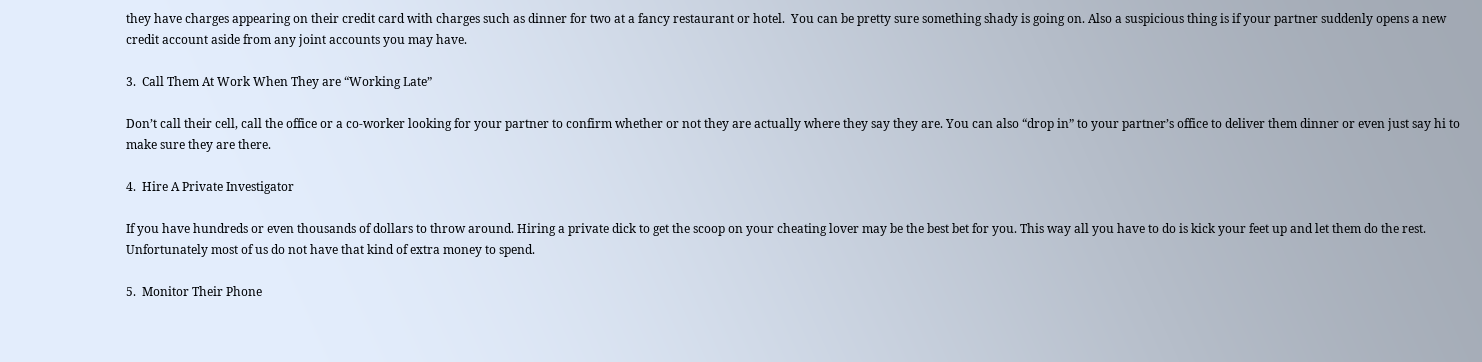they have charges appearing on their credit card with charges such as dinner for two at a fancy restaurant or hotel.  You can be pretty sure something shady is going on. Also a suspicious thing is if your partner suddenly opens a new credit account aside from any joint accounts you may have.

3.  Call Them At Work When They are “Working Late”

Don’t call their cell, call the office or a co-worker looking for your partner to confirm whether or not they are actually where they say they are. You can also “drop in” to your partner’s office to deliver them dinner or even just say hi to make sure they are there.

4.  Hire A Private Investigator

If you have hundreds or even thousands of dollars to throw around. Hiring a private dick to get the scoop on your cheating lover may be the best bet for you. This way all you have to do is kick your feet up and let them do the rest. Unfortunately most of us do not have that kind of extra money to spend.

5.  Monitor Their Phone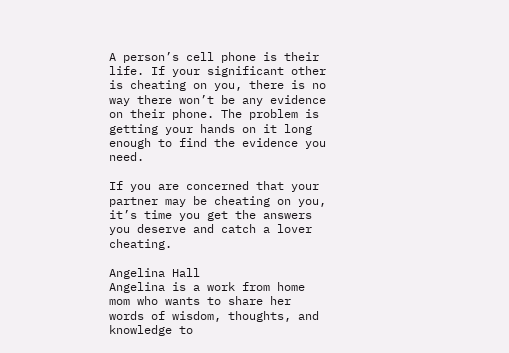A person’s cell phone is their life. If your significant other is cheating on you, there is no way there won’t be any evidence on their phone. The problem is getting your hands on it long enough to find the evidence you need.

If you are concerned that your partner may be cheating on you, it’s time you get the answers you deserve and catch a lover cheating.

Angelina Hall
Angelina is a work from home mom who wants to share her words of wisdom, thoughts, and knowledge to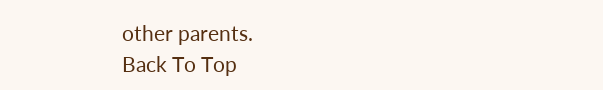other parents.
Back To Top